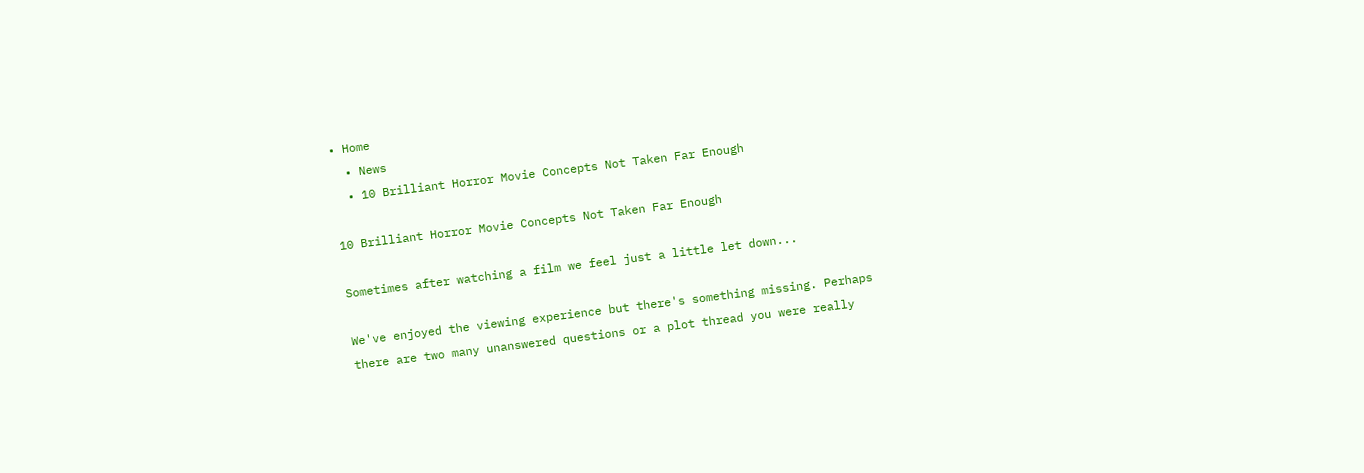• Home
  • News
  • 10 Brilliant Horror Movie Concepts Not Taken Far Enough

10 Brilliant Horror Movie Concepts Not Taken Far Enough

Sometimes after watching a film we feel just a little let down...

We've enjoyed the viewing experience but there's something missing. Perhaps there are two many unanswered questions or a plot thread you were really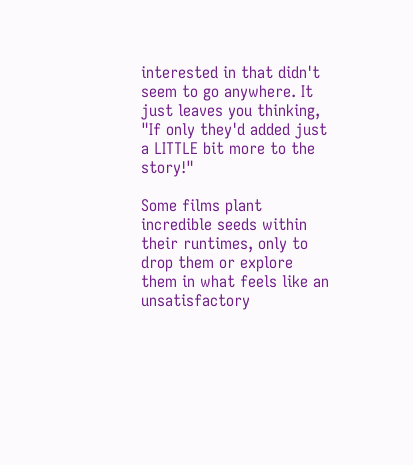interested in that didn't seem to go anywhere. It just leaves you thinking, "If only they'd added just a LITTLE bit more to the story!"

Some films plant incredible seeds within their runtimes, only to drop them or explore them in what feels like an unsatisfactory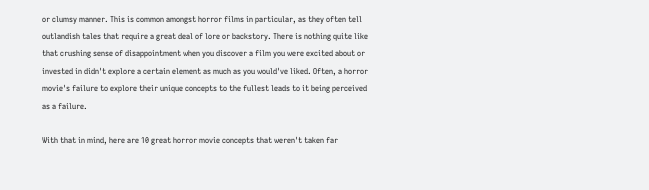or clumsy manner. This is common amongst horror films in particular, as they often tell outlandish tales that require a great deal of lore or backstory. There is nothing quite like that crushing sense of disappointment when you discover a film you were excited about or invested in didn't explore a certain element as much as you would've liked. Often, a horror movie's failure to explore their unique concepts to the fullest leads to it being perceived as a failure.

With that in mind, here are 10 great horror movie concepts that weren't taken far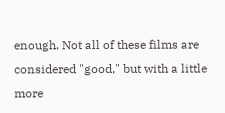enough. Not all of these films are considered "good," but with a little more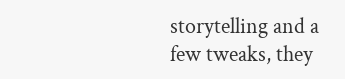storytelling and a few tweaks, they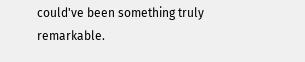could've been something truly remarkable.